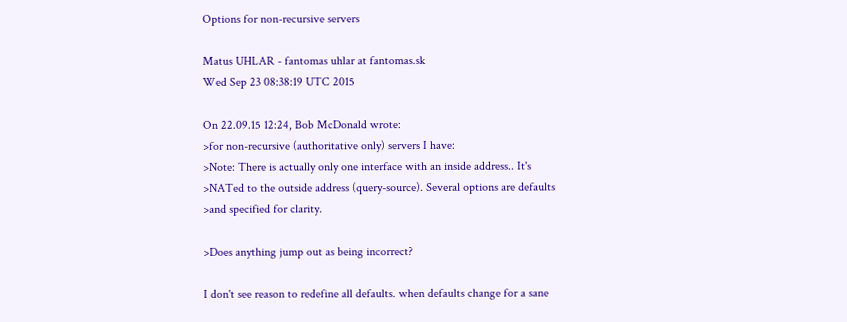Options for non-recursive servers

Matus UHLAR - fantomas uhlar at fantomas.sk
Wed Sep 23 08:38:19 UTC 2015

On 22.09.15 12:24, Bob McDonald wrote:
>for non-recursive (authoritative only) servers I have:
>Note: There is actually only one interface with an inside address.. It's
>NATed to the outside address (query-source). Several options are defaults
>and specified for clarity.

>Does anything jump out as being incorrect?

I don't see reason to redefine all defaults. when defaults change for a sane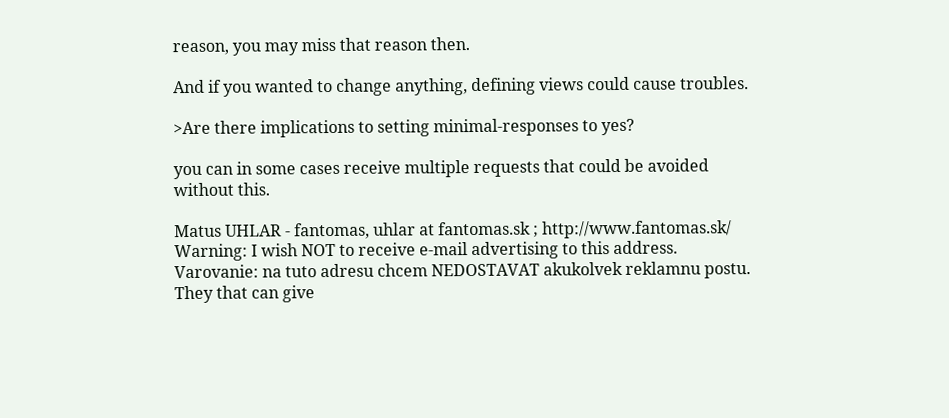reason, you may miss that reason then.

And if you wanted to change anything, defining views could cause troubles.

>Are there implications to setting minimal-responses to yes?

you can in some cases receive multiple requests that could be avoided
without this.

Matus UHLAR - fantomas, uhlar at fantomas.sk ; http://www.fantomas.sk/
Warning: I wish NOT to receive e-mail advertising to this address.
Varovanie: na tuto adresu chcem NEDOSTAVAT akukolvek reklamnu postu.
They that can give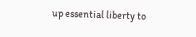up essential liberty to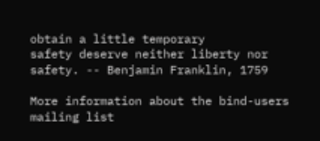obtain a little temporary
safety deserve neither liberty nor safety. -- Benjamin Franklin, 1759

More information about the bind-users mailing list